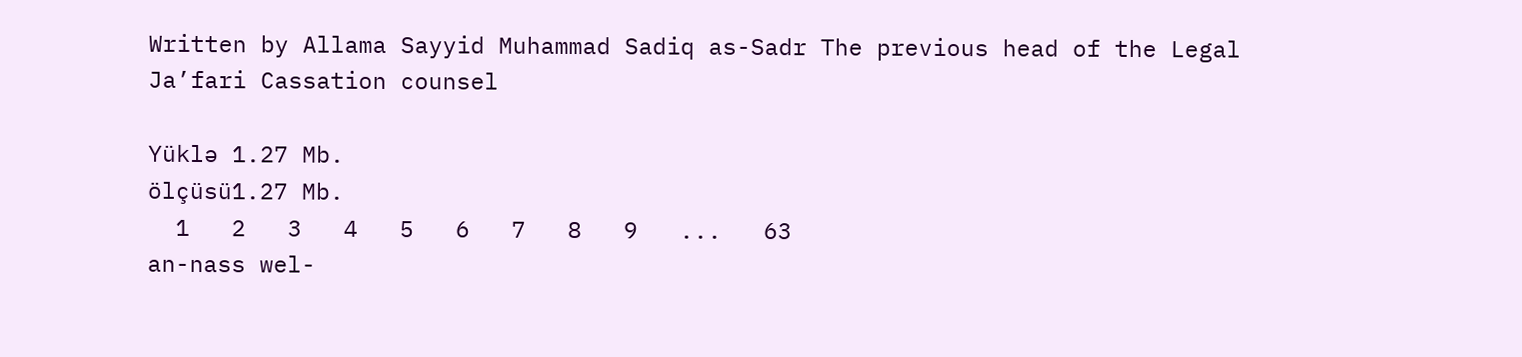Written by Allama Sayyid Muhammad Sadiq as-Sadr The previous head of the Legal Ja’fari Cassation counsel

Yüklə 1.27 Mb.
ölçüsü1.27 Mb.
  1   2   3   4   5   6   7   8   9   ...   63
an-nass wel-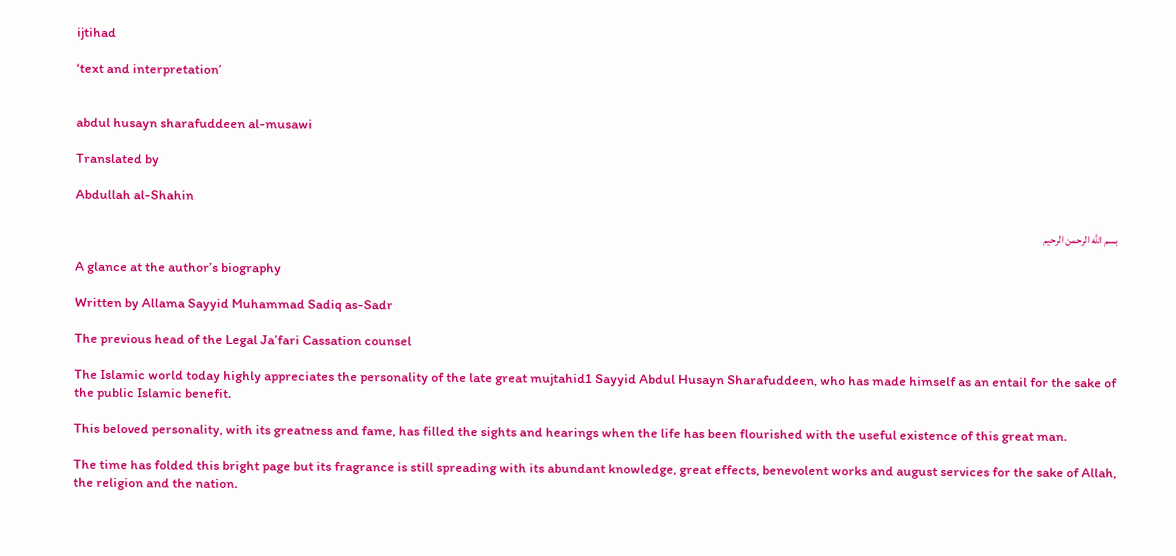ijtihad

‘text and interpretation’


abdul husayn sharafuddeen al-musawi

Translated by

Abdullah al-Shahin

بسم الله الرحمن الرحيم

A glance at the author’s biography

Written by Allama Sayyid Muhammad Sadiq as-Sadr

The previous head of the Legal Ja’fari Cassation counsel

The Islamic world today highly appreciates the personality of the late great mujtahid1 Sayyid Abdul Husayn Sharafuddeen, who has made himself as an entail for the sake of the public Islamic benefit.

This beloved personality, with its greatness and fame, has filled the sights and hearings when the life has been flourished with the useful existence of this great man.

The time has folded this bright page but its fragrance is still spreading with its abundant knowledge, great effects, benevolent works and august services for the sake of Allah, the religion and the nation.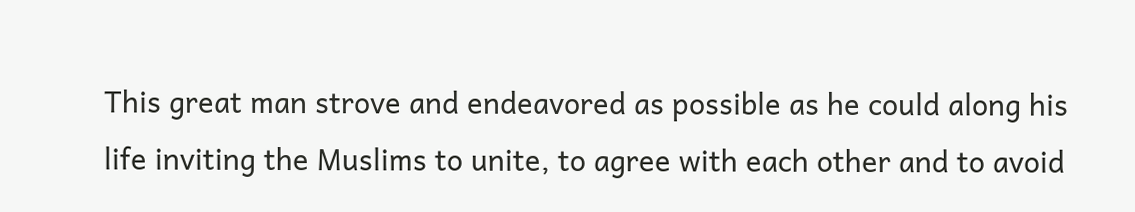This great man strove and endeavored as possible as he could along his life inviting the Muslims to unite, to agree with each other and to avoid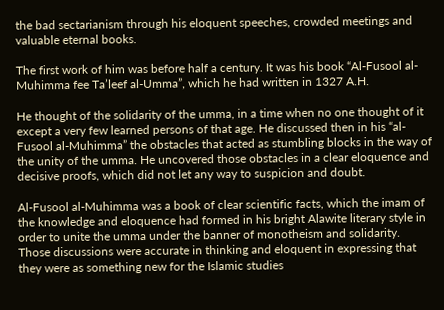the bad sectarianism through his eloquent speeches, crowded meetings and valuable eternal books.

The first work of him was before half a century. It was his book “Al-Fusool al-Muhimma fee Ta’leef al-Umma”, which he had written in 1327 A.H.

He thought of the solidarity of the umma, in a time when no one thought of it except a very few learned persons of that age. He discussed then in his “al-Fusool al-Muhimma” the obstacles that acted as stumbling blocks in the way of the unity of the umma. He uncovered those obstacles in a clear eloquence and decisive proofs, which did not let any way to suspicion and doubt.

Al-Fusool al-Muhimma was a book of clear scientific facts, which the imam of the knowledge and eloquence had formed in his bright Alawite literary style in order to unite the umma under the banner of monotheism and solidarity. Those discussions were accurate in thinking and eloquent in expressing that they were as something new for the Islamic studies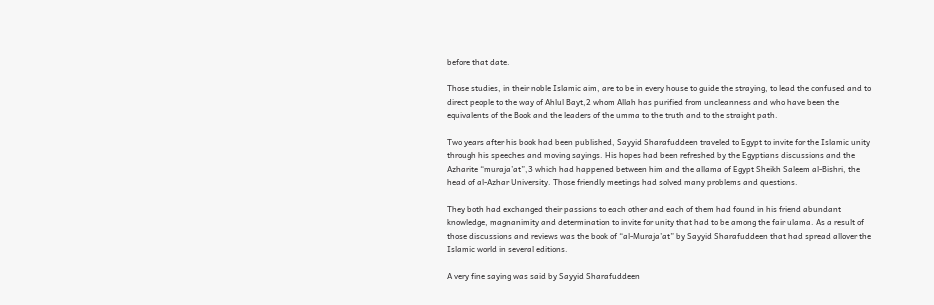before that date.

Those studies, in their noble Islamic aim, are to be in every house to guide the straying, to lead the confused and to direct people to the way of Ahlul Bayt,2 whom Allah has purified from uncleanness and who have been the equivalents of the Book and the leaders of the umma to the truth and to the straight path.

Two years after his book had been published, Sayyid Sharafuddeen traveled to Egypt to invite for the Islamic unity through his speeches and moving sayings. His hopes had been refreshed by the Egyptians discussions and the Azharite “muraja’at”,3 which had happened between him and the allama of Egypt Sheikh Saleem al-Bishri, the head of al-Azhar University. Those friendly meetings had solved many problems and questions.

They both had exchanged their passions to each other and each of them had found in his friend abundant knowledge, magnanimity and determination to invite for unity that had to be among the fair ulama. As a result of those discussions and reviews was the book of “al-Muraja’at” by Sayyid Sharafuddeen that had spread allover the Islamic world in several editions.

A very fine saying was said by Sayyid Sharafuddeen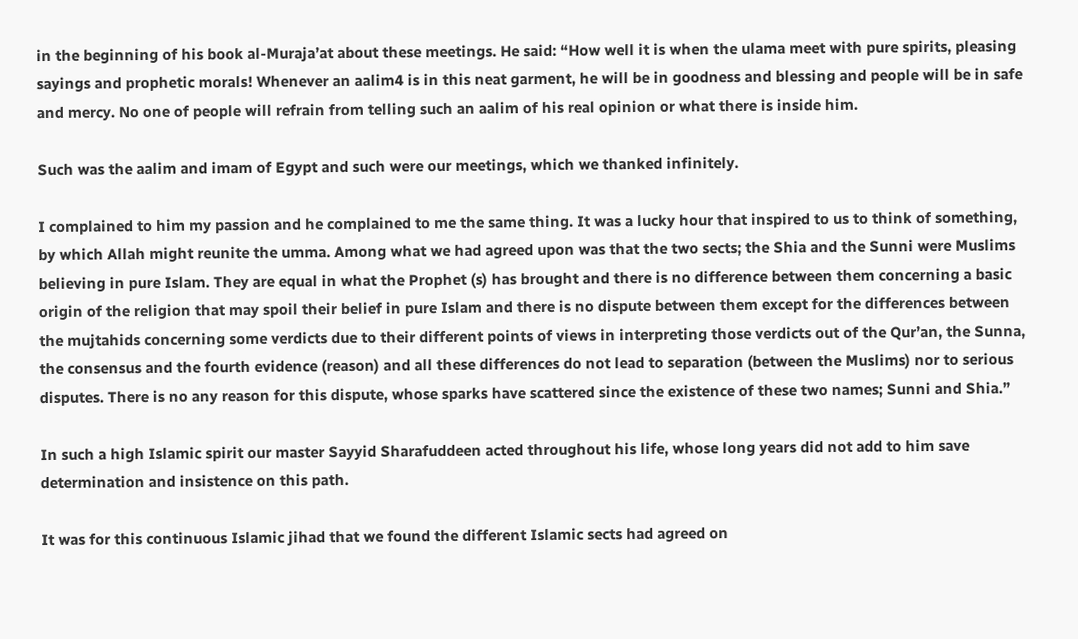in the beginning of his book al-Muraja’at about these meetings. He said: “How well it is when the ulama meet with pure spirits, pleasing sayings and prophetic morals! Whenever an aalim4 is in this neat garment, he will be in goodness and blessing and people will be in safe and mercy. No one of people will refrain from telling such an aalim of his real opinion or what there is inside him.

Such was the aalim and imam of Egypt and such were our meetings, which we thanked infinitely.

I complained to him my passion and he complained to me the same thing. It was a lucky hour that inspired to us to think of something, by which Allah might reunite the umma. Among what we had agreed upon was that the two sects; the Shia and the Sunni were Muslims believing in pure Islam. They are equal in what the Prophet (s) has brought and there is no difference between them concerning a basic origin of the religion that may spoil their belief in pure Islam and there is no dispute between them except for the differences between the mujtahids concerning some verdicts due to their different points of views in interpreting those verdicts out of the Qur’an, the Sunna, the consensus and the fourth evidence (reason) and all these differences do not lead to separation (between the Muslims) nor to serious disputes. There is no any reason for this dispute, whose sparks have scattered since the existence of these two names; Sunni and Shia.”

In such a high Islamic spirit our master Sayyid Sharafuddeen acted throughout his life, whose long years did not add to him save determination and insistence on this path.

It was for this continuous Islamic jihad that we found the different Islamic sects had agreed on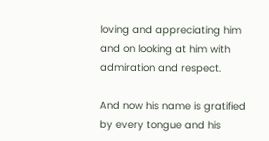loving and appreciating him and on looking at him with admiration and respect.

And now his name is gratified by every tongue and his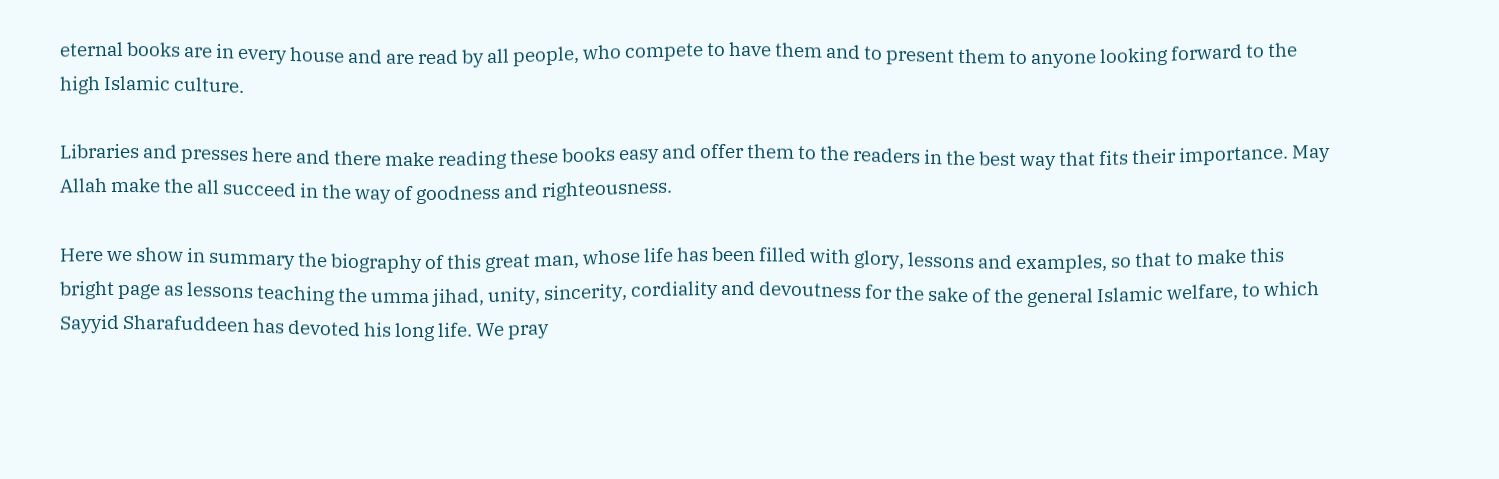eternal books are in every house and are read by all people, who compete to have them and to present them to anyone looking forward to the high Islamic culture.

Libraries and presses here and there make reading these books easy and offer them to the readers in the best way that fits their importance. May Allah make the all succeed in the way of goodness and righteousness.

Here we show in summary the biography of this great man, whose life has been filled with glory, lessons and examples, so that to make this bright page as lessons teaching the umma jihad, unity, sincerity, cordiality and devoutness for the sake of the general Islamic welfare, to which Sayyid Sharafuddeen has devoted his long life. We pray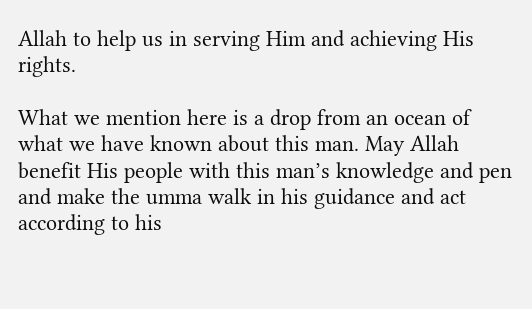Allah to help us in serving Him and achieving His rights.

What we mention here is a drop from an ocean of what we have known about this man. May Allah benefit His people with this man’s knowledge and pen and make the umma walk in his guidance and act according to his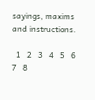sayings, maxims and instructions.

  1   2   3   4   5   6   7   8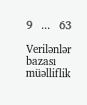9   ...   63

Verilənlər bazası müəlliflik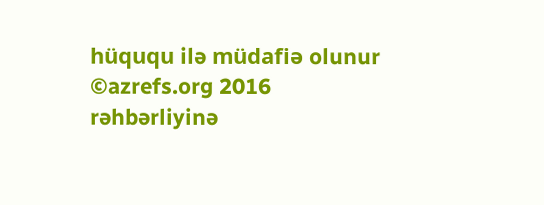hüququ ilə müdafiə olunur ©azrefs.org 2016
rəhbərliyinə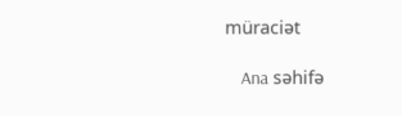müraciət

    Ana səhifə